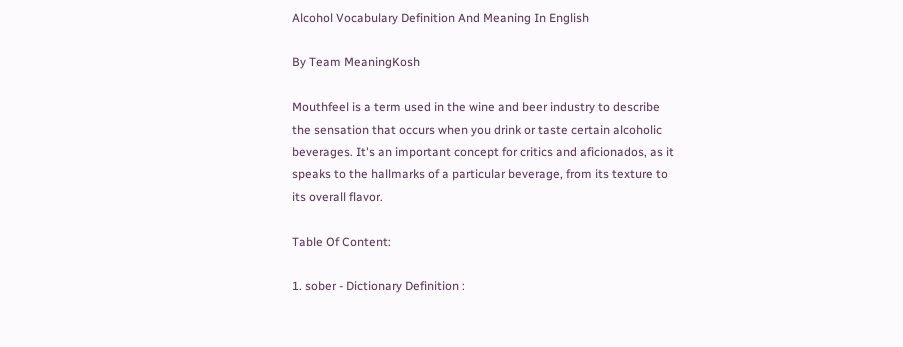Alcohol Vocabulary Definition And Meaning In English

By Team MeaningKosh

Mouthfeel is a term used in the wine and beer industry to describe the sensation that occurs when you drink or taste certain alcoholic beverages. It's an important concept for critics and aficionados, as it speaks to the hallmarks of a particular beverage, from its texture to its overall flavor.

Table Of Content:

1. sober - Dictionary Definition :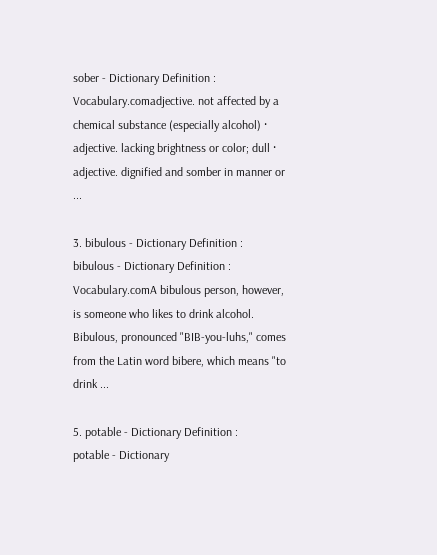sober - Dictionary Definition : Vocabulary.comadjective. not affected by a chemical substance (especially alcohol) · adjective. lacking brightness or color; dull · adjective. dignified and somber in manner or ...

3. bibulous - Dictionary Definition :
bibulous - Dictionary Definition : Vocabulary.comA bibulous person, however, is someone who likes to drink alcohol. Bibulous, pronounced "BIB-you-luhs," comes from the Latin word bibere, which means "to drink ...

5. potable - Dictionary Definition :
potable - Dictionary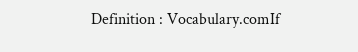Definition : Vocabulary.comIf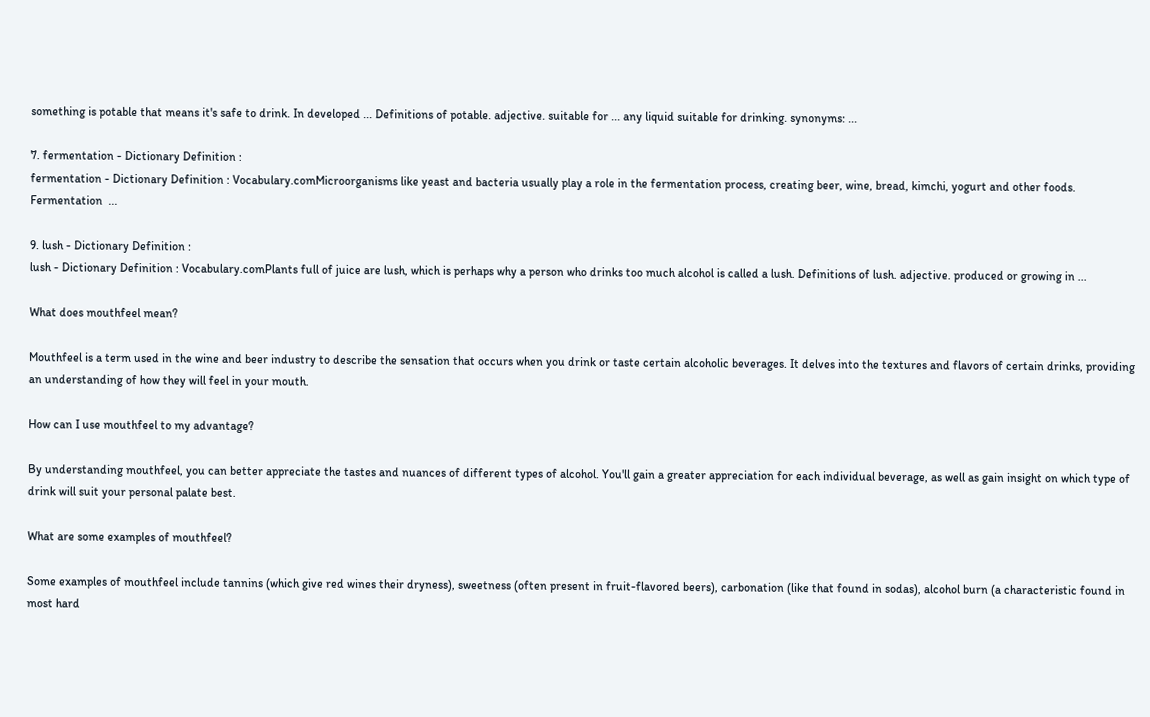something is potable that means it's safe to drink. In developed ... Definitions of potable. adjective. suitable for ... any liquid suitable for drinking. synonyms: ...

7. fermentation - Dictionary Definition :
fermentation - Dictionary Definition : Vocabulary.comMicroorganisms like yeast and bacteria usually play a role in the fermentation process, creating beer, wine, bread, kimchi, yogurt and other foods. Fermentation  ...

9. lush - Dictionary Definition :
lush - Dictionary Definition : Vocabulary.comPlants full of juice are lush, which is perhaps why a person who drinks too much alcohol is called a lush. Definitions of lush. adjective. produced or growing in ...

What does mouthfeel mean?

Mouthfeel is a term used in the wine and beer industry to describe the sensation that occurs when you drink or taste certain alcoholic beverages. It delves into the textures and flavors of certain drinks, providing an understanding of how they will feel in your mouth.

How can I use mouthfeel to my advantage?

By understanding mouthfeel, you can better appreciate the tastes and nuances of different types of alcohol. You'll gain a greater appreciation for each individual beverage, as well as gain insight on which type of drink will suit your personal palate best.

What are some examples of mouthfeel?

Some examples of mouthfeel include tannins (which give red wines their dryness), sweetness (often present in fruit-flavored beers), carbonation (like that found in sodas), alcohol burn (a characteristic found in most hard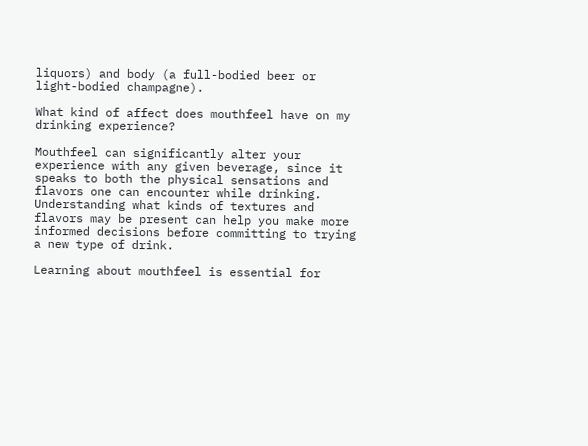liquors) and body (a full-bodied beer or light-bodied champagne).

What kind of affect does mouthfeel have on my drinking experience?

Mouthfeel can significantly alter your experience with any given beverage, since it speaks to both the physical sensations and flavors one can encounter while drinking. Understanding what kinds of textures and flavors may be present can help you make more informed decisions before committing to trying a new type of drink.

Learning about mouthfeel is essential for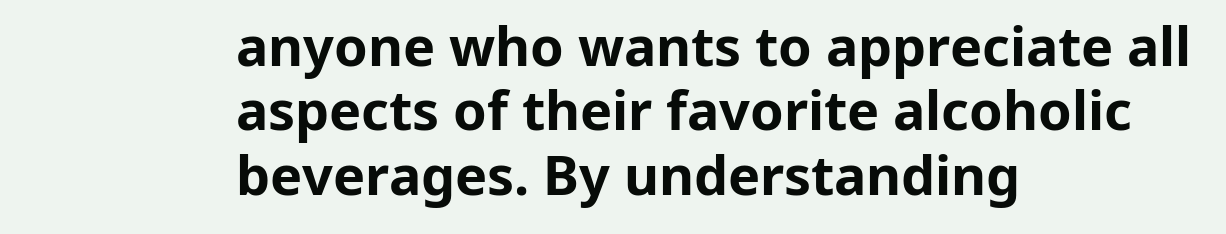anyone who wants to appreciate all aspects of their favorite alcoholic beverages. By understanding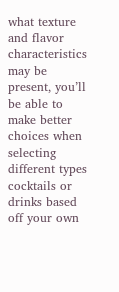what texture and flavor characteristics may be present, you’ll be able to make better choices when selecting different types cocktails or drinks based off your own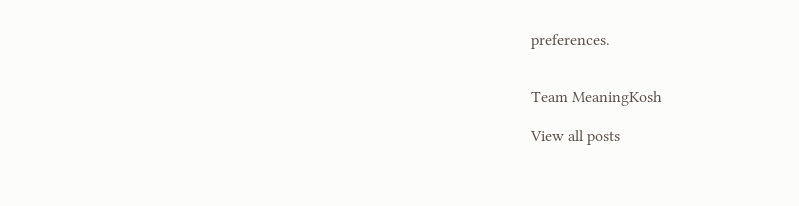preferences.


Team MeaningKosh

View all posts